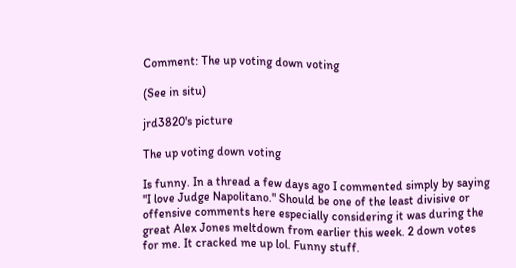Comment: The up voting down voting

(See in situ)

jrd3820's picture

The up voting down voting

Is funny. In a thread a few days ago I commented simply by saying "I love Judge Napolitano." Should be one of the least divisive or offensive comments here especially considering it was during the great Alex Jones meltdown from earlier this week. 2 down votes for me. It cracked me up lol. Funny stuff.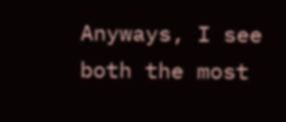Anyways, I see both the most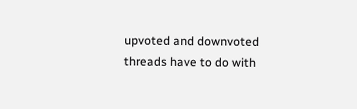upvoted and downvoted threads have to do with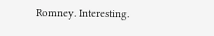Romney. Interesting.